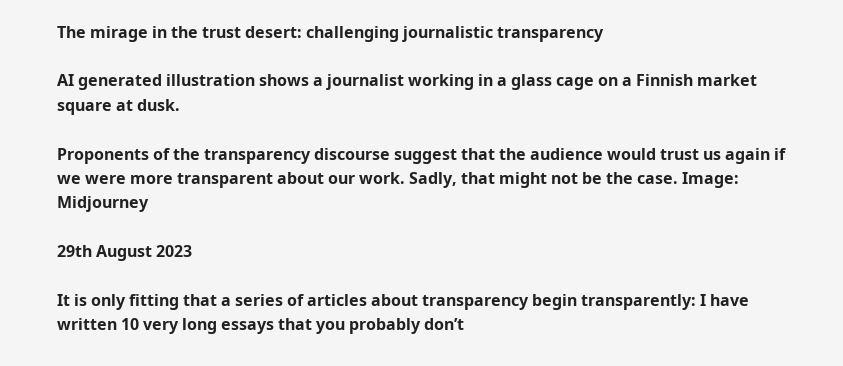The mirage in the trust desert: challenging journalistic transparency

AI generated illustration shows a journalist working in a glass cage on a Finnish market square at dusk.

Proponents of the transparency discourse suggest that the audience would trust us again if we were more transparent about our work. Sadly, that might not be the case. Image: Midjourney

29th August 2023

It is only fitting that a series of articles about transparency begin transparently: I have written 10 very long essays that you probably don’t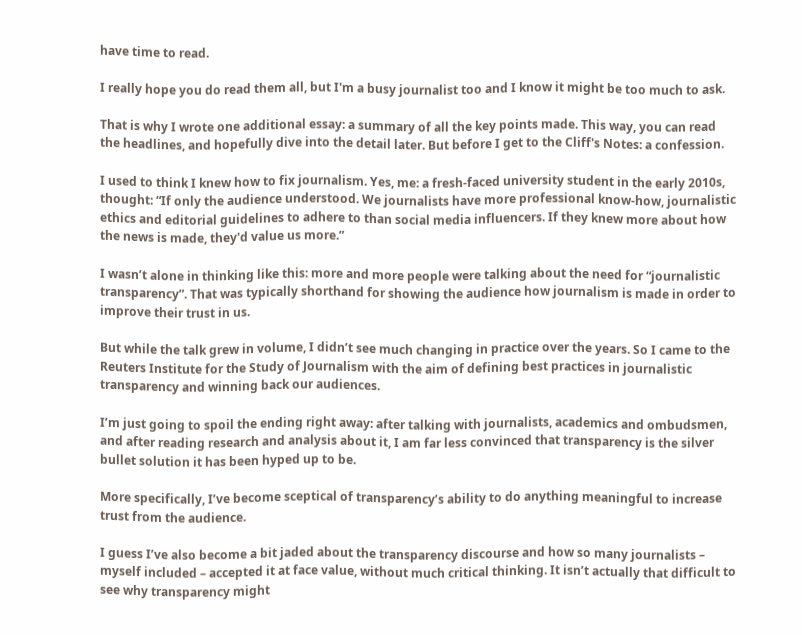have time to read.

I really hope you do read them all, but I'm a busy journalist too and I know it might be too much to ask.

That is why I wrote one additional essay: a summary of all the key points made. This way, you can read the headlines, and hopefully dive into the detail later. But before I get to the Cliff's Notes: a confession.

I used to think I knew how to fix journalism. Yes, me: a fresh-faced university student in the early 2010s, thought: “If only the audience understood. We journalists have more professional know-how, journalistic ethics and editorial guidelines to adhere to than social media influencers. If they knew more about how the news is made, they'd value us more.”

I wasn’t alone in thinking like this: more and more people were talking about the need for “journalistic transparency”. That was typically shorthand for showing the audience how journalism is made in order to improve their trust in us.

But while the talk grew in volume, I didn’t see much changing in practice over the years. So I came to the Reuters Institute for the Study of Journalism with the aim of defining best practices in journalistic transparency and winning back our audiences.

I’m just going to spoil the ending right away: after talking with journalists, academics and ombudsmen, and after reading research and analysis about it, I am far less convinced that transparency is the silver bullet solution it has been hyped up to be.

More specifically, I’ve become sceptical of transparency’s ability to do anything meaningful to increase trust from the audience.

I guess I’ve also become a bit jaded about the transparency discourse and how so many journalists – myself included – accepted it at face value, without much critical thinking. It isn’t actually that difficult to see why transparency might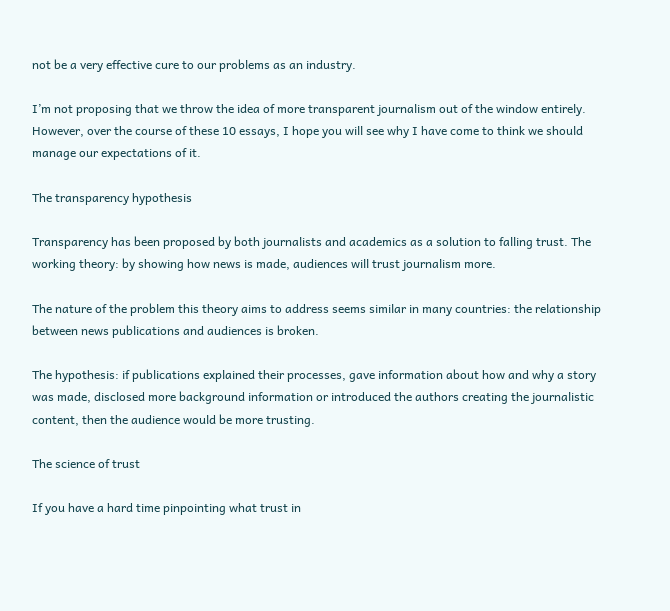not be a very effective cure to our problems as an industry.

I’m not proposing that we throw the idea of more transparent journalism out of the window entirely. However, over the course of these 10 essays, I hope you will see why I have come to think we should manage our expectations of it.

The transparency hypothesis

Transparency has been proposed by both journalists and academics as a solution to falling trust. The working theory: by showing how news is made, audiences will trust journalism more.

The nature of the problem this theory aims to address seems similar in many countries: the relationship between news publications and audiences is broken.

The hypothesis: if publications explained their processes, gave information about how and why a story was made, disclosed more background information or introduced the authors creating the journalistic content, then the audience would be more trusting.

The science of trust

If you have a hard time pinpointing what trust in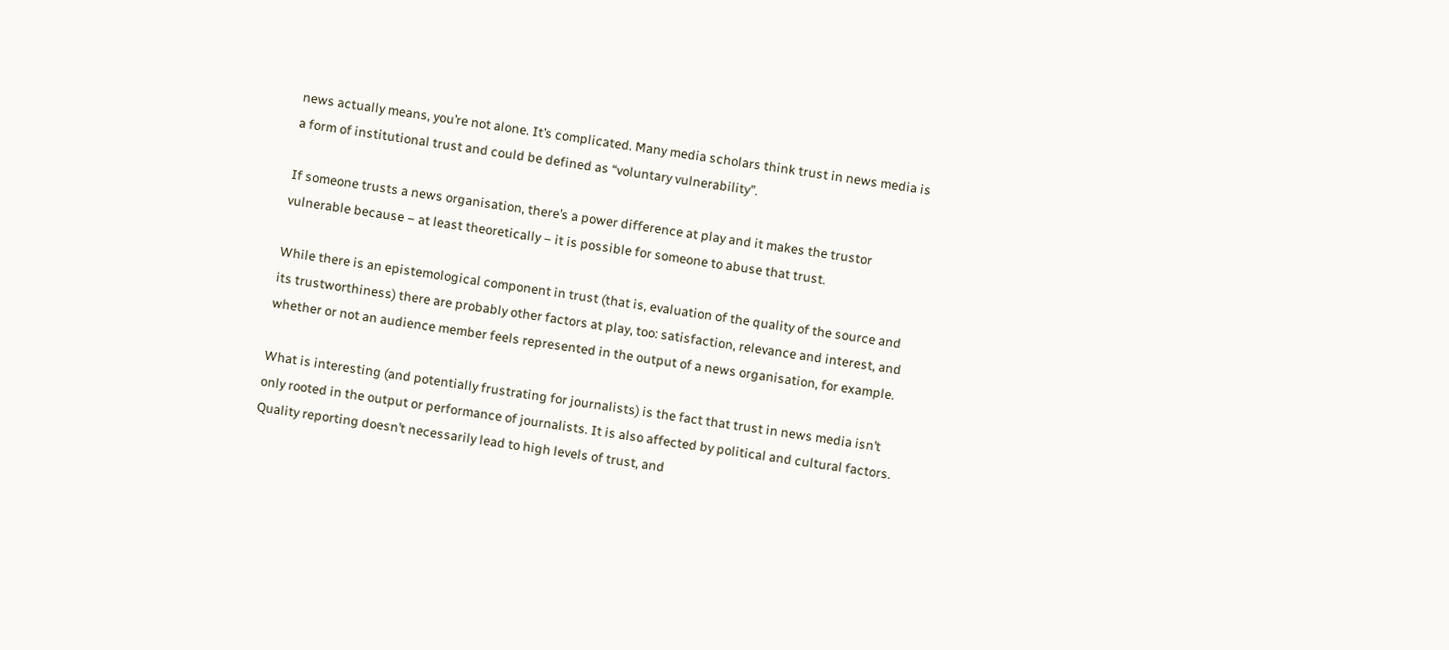news actually means, you’re not alone. It’s complicated. Many media scholars think trust in news media is a form of institutional trust and could be defined as “voluntary vulnerability”.

If someone trusts a news organisation, there’s a power difference at play and it makes the trustor vulnerable because – at least theoretically – it is possible for someone to abuse that trust.

While there is an epistemological component in trust (that is, evaluation of the quality of the source and its trustworthiness) there are probably other factors at play, too: satisfaction, relevance and interest, and whether or not an audience member feels represented in the output of a news organisation, for example.

What is interesting (and potentially frustrating for journalists) is the fact that trust in news media isn’t only rooted in the output or performance of journalists. It is also affected by political and cultural factors. Quality reporting doesn’t necessarily lead to high levels of trust, and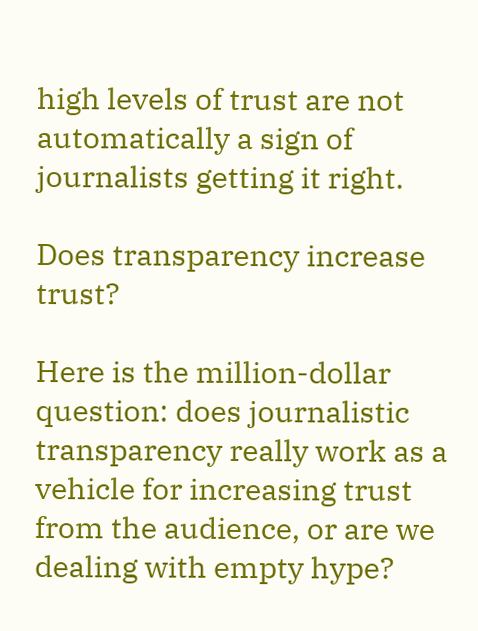high levels of trust are not automatically a sign of journalists getting it right.

Does transparency increase trust?

Here is the million-dollar question: does journalistic transparency really work as a vehicle for increasing trust from the audience, or are we dealing with empty hype?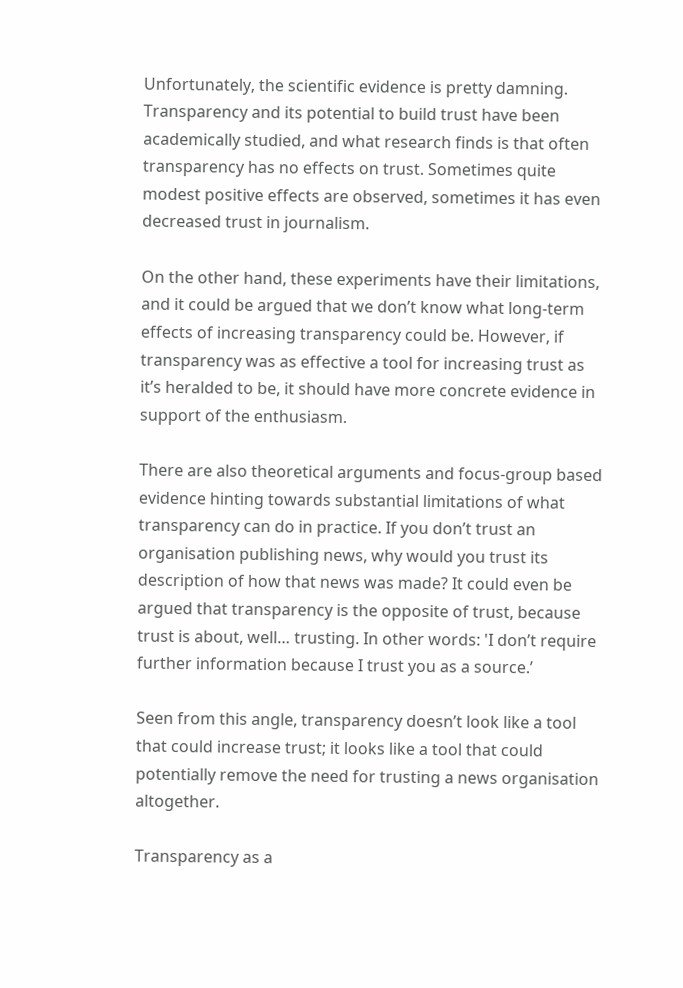Unfortunately, the scientific evidence is pretty damning. Transparency and its potential to build trust have been academically studied, and what research finds is that often transparency has no effects on trust. Sometimes quite modest positive effects are observed, sometimes it has even decreased trust in journalism.

On the other hand, these experiments have their limitations, and it could be argued that we don’t know what long-term effects of increasing transparency could be. However, if transparency was as effective a tool for increasing trust as it’s heralded to be, it should have more concrete evidence in support of the enthusiasm.

There are also theoretical arguments and focus-group based evidence hinting towards substantial limitations of what transparency can do in practice. If you don’t trust an organisation publishing news, why would you trust its description of how that news was made? It could even be argued that transparency is the opposite of trust, because trust is about, well… trusting. In other words: 'I don’t require further information because I trust you as a source.’

Seen from this angle, transparency doesn’t look like a tool that could increase trust; it looks like a tool that could potentially remove the need for trusting a news organisation altogether.

Transparency as a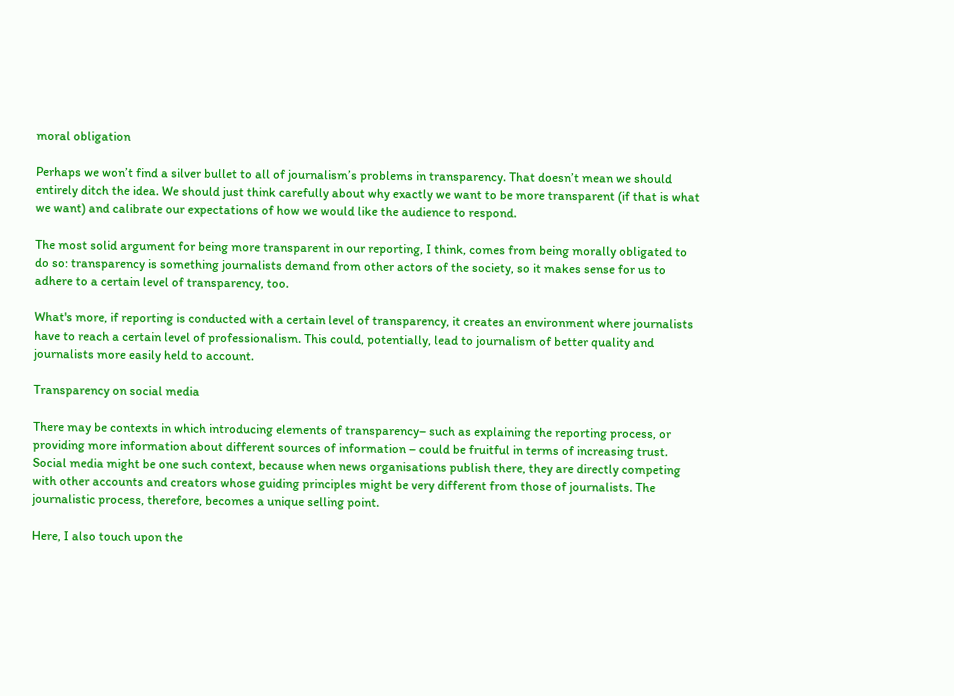moral obligation

Perhaps we won’t find a silver bullet to all of journalism’s problems in transparency. That doesn’t mean we should entirely ditch the idea. We should just think carefully about why exactly we want to be more transparent (if that is what we want) and calibrate our expectations of how we would like the audience to respond.

The most solid argument for being more transparent in our reporting, I think, comes from being morally obligated to do so: transparency is something journalists demand from other actors of the society, so it makes sense for us to adhere to a certain level of transparency, too.

What's more, if reporting is conducted with a certain level of transparency, it creates an environment where journalists have to reach a certain level of professionalism. This could, potentially, lead to journalism of better quality and journalists more easily held to account.

Transparency on social media

There may be contexts in which introducing elements of transparency– such as explaining the reporting process, or providing more information about different sources of information – could be fruitful in terms of increasing trust. Social media might be one such context, because when news organisations publish there, they are directly competing with other accounts and creators whose guiding principles might be very different from those of journalists. The journalistic process, therefore, becomes a unique selling point.

Here, I also touch upon the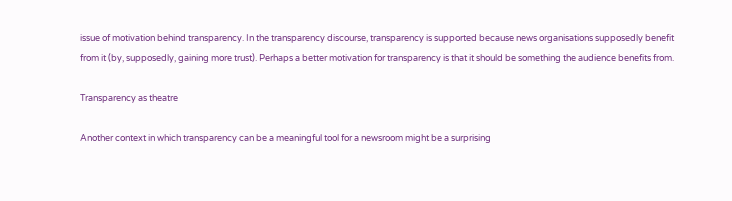issue of motivation behind transparency. In the transparency discourse, transparency is supported because news organisations supposedly benefit from it (by, supposedly, gaining more trust). Perhaps a better motivation for transparency is that it should be something the audience benefits from.

Transparency as theatre

Another context in which transparency can be a meaningful tool for a newsroom might be a surprising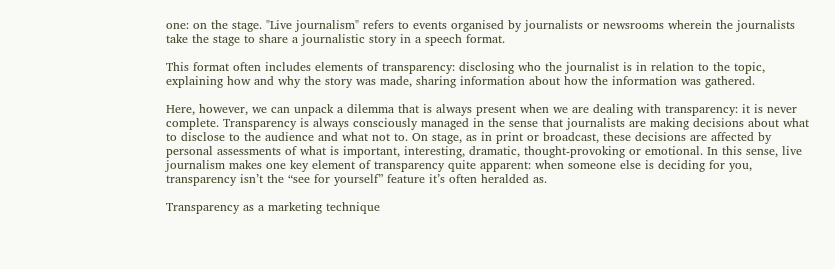one: on the stage. "Live journalism" refers to events organised by journalists or newsrooms wherein the journalists take the stage to share a journalistic story in a speech format.

This format often includes elements of transparency: disclosing who the journalist is in relation to the topic, explaining how and why the story was made, sharing information about how the information was gathered.

Here, however, we can unpack a dilemma that is always present when we are dealing with transparency: it is never complete. Transparency is always consciously managed in the sense that journalists are making decisions about what to disclose to the audience and what not to. On stage, as in print or broadcast, these decisions are affected by personal assessments of what is important, interesting, dramatic, thought-provoking or emotional. In this sense, live journalism makes one key element of transparency quite apparent: when someone else is deciding for you, transparency isn’t the “see for yourself” feature it’s often heralded as.

Transparency as a marketing technique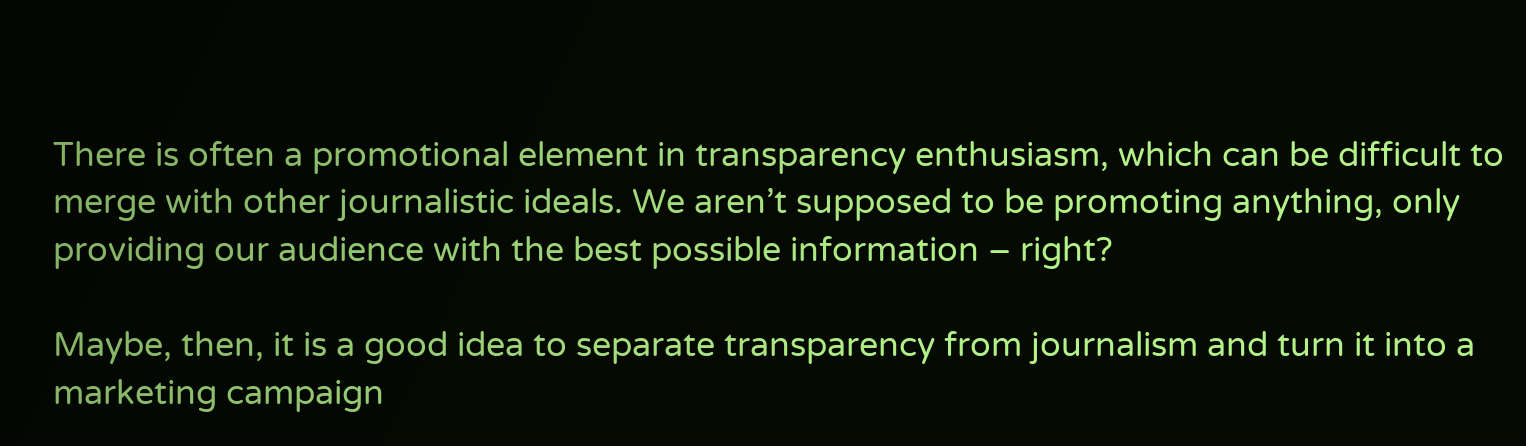There is often a promotional element in transparency enthusiasm, which can be difficult to merge with other journalistic ideals. We aren’t supposed to be promoting anything, only providing our audience with the best possible information – right?

Maybe, then, it is a good idea to separate transparency from journalism and turn it into a marketing campaign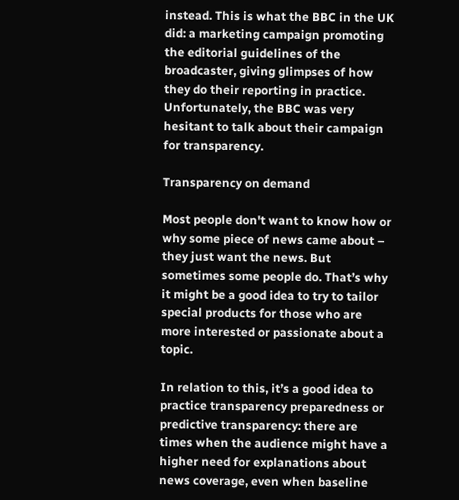instead. This is what the BBC in the UK did: a marketing campaign promoting the editorial guidelines of the broadcaster, giving glimpses of how they do their reporting in practice. Unfortunately, the BBC was very hesitant to talk about their campaign for transparency.

Transparency on demand

Most people don't want to know how or why some piece of news came about – they just want the news. But sometimes some people do. That’s why it might be a good idea to try to tailor special products for those who are more interested or passionate about a topic.

In relation to this, it’s a good idea to practice transparency preparedness or predictive transparency: there are times when the audience might have a higher need for explanations about news coverage, even when baseline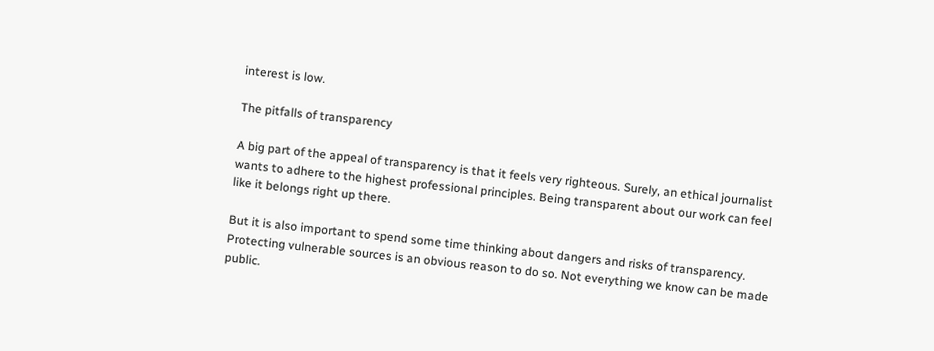interest is low.

The pitfalls of transparency

A big part of the appeal of transparency is that it feels very righteous. Surely, an ethical journalist wants to adhere to the highest professional principles. Being transparent about our work can feel like it belongs right up there.

But it is also important to spend some time thinking about dangers and risks of transparency. Protecting vulnerable sources is an obvious reason to do so. Not everything we know can be made public.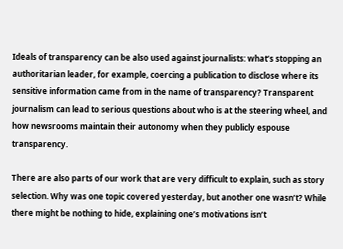Ideals of transparency can be also used against journalists: what’s stopping an authoritarian leader, for example, coercing a publication to disclose where its sensitive information came from in the name of transparency? Transparent journalism can lead to serious questions about who is at the steering wheel, and how newsrooms maintain their autonomy when they publicly espouse transparency.

There are also parts of our work that are very difficult to explain, such as story selection. Why was one topic covered yesterday, but another one wasn’t? While there might be nothing to hide, explaining one’s motivations isn’t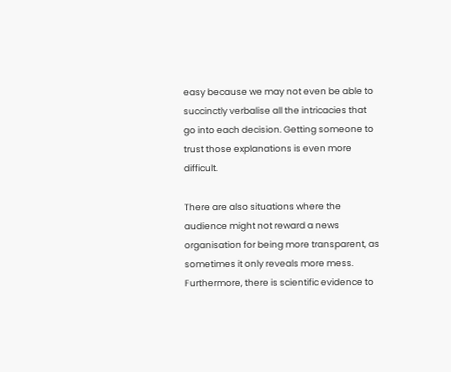easy because we may not even be able to succinctly verbalise all the intricacies that go into each decision. Getting someone to trust those explanations is even more difficult.

There are also situations where the audience might not reward a news organisation for being more transparent, as sometimes it only reveals more mess. Furthermore, there is scientific evidence to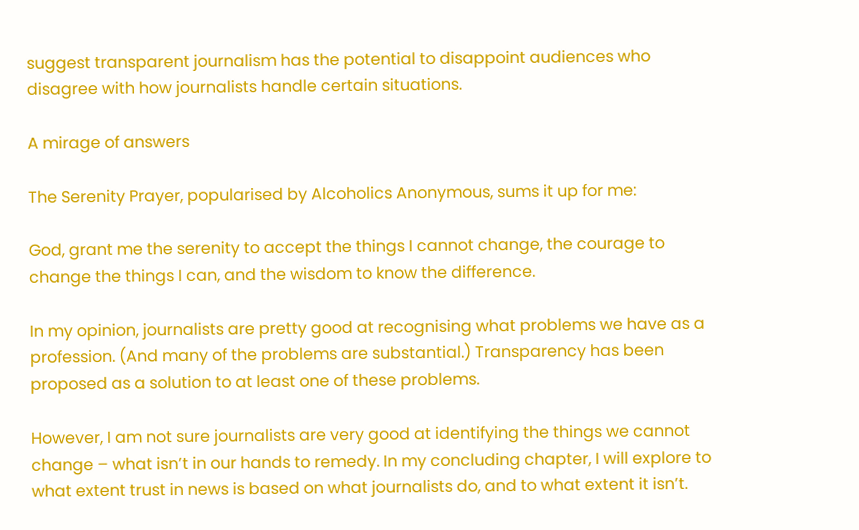suggest transparent journalism has the potential to disappoint audiences who disagree with how journalists handle certain situations.

A mirage of answers

The Serenity Prayer, popularised by Alcoholics Anonymous, sums it up for me:

God, grant me the serenity to accept the things I cannot change, the courage to change the things I can, and the wisdom to know the difference.

In my opinion, journalists are pretty good at recognising what problems we have as a profession. (And many of the problems are substantial.) Transparency has been proposed as a solution to at least one of these problems.

However, I am not sure journalists are very good at identifying the things we cannot change – what isn’t in our hands to remedy. In my concluding chapter, I will explore to what extent trust in news is based on what journalists do, and to what extent it isn’t.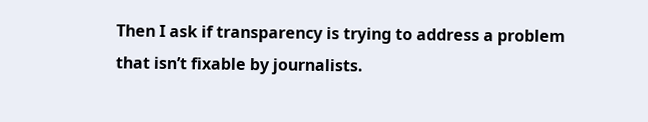Then I ask if transparency is trying to address a problem that isn’t fixable by journalists.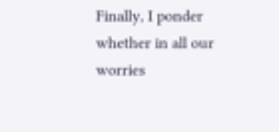Finally, I ponder whether in all our worries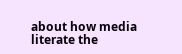about how media literate the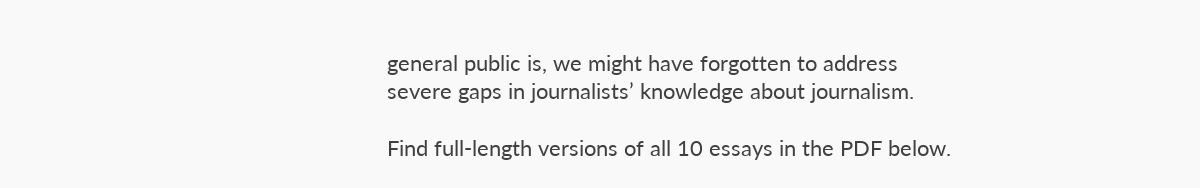general public is, we might have forgotten to address severe gaps in journalists’ knowledge about journalism.

Find full-length versions of all 10 essays in the PDF below.